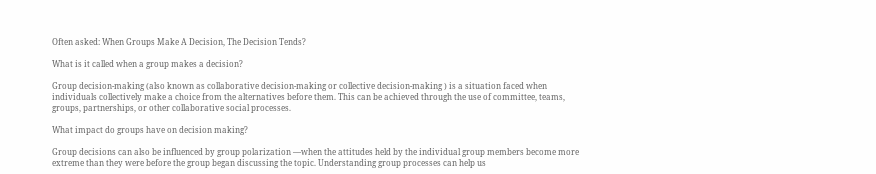Often asked: When Groups Make A Decision, The Decision Tends?

What is it called when a group makes a decision?

Group decision-making (also known as collaborative decision-making or collective decision-making ) is a situation faced when individuals collectively make a choice from the alternatives before them. This can be achieved through the use of committee, teams, groups, partnerships, or other collaborative social processes.

What impact do groups have on decision making?

Group decisions can also be influenced by group polarization —when the attitudes held by the individual group members become more extreme than they were before the group began discussing the topic. Understanding group processes can help us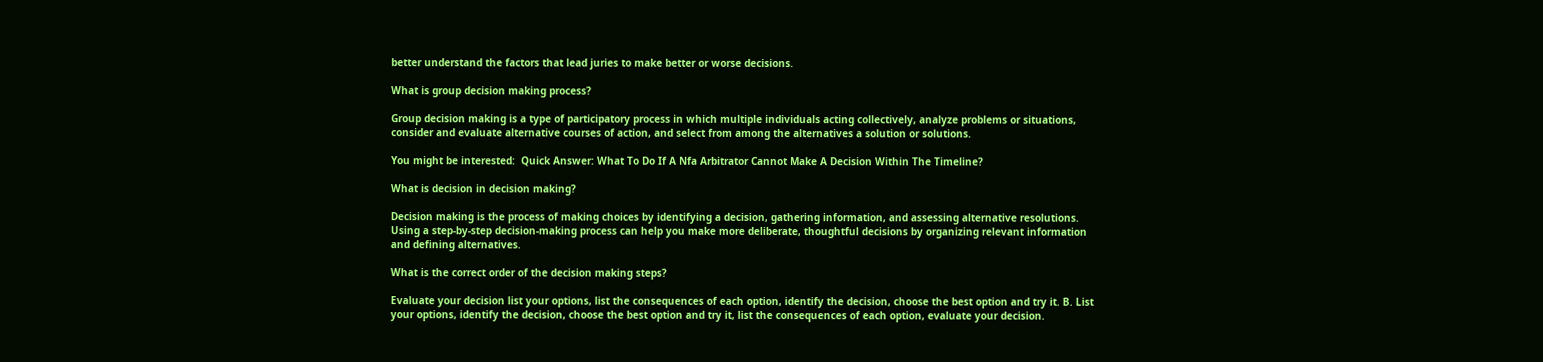better understand the factors that lead juries to make better or worse decisions.

What is group decision making process?

Group decision making is a type of participatory process in which multiple individuals acting collectively, analyze problems or situations, consider and evaluate alternative courses of action, and select from among the alternatives a solution or solutions.

You might be interested:  Quick Answer: What To Do If A Nfa Arbitrator Cannot Make A Decision Within The Timeline?

What is decision in decision making?

Decision making is the process of making choices by identifying a decision, gathering information, and assessing alternative resolutions. Using a step-by-step decision-making process can help you make more deliberate, thoughtful decisions by organizing relevant information and defining alternatives.

What is the correct order of the decision making steps?

Evaluate your decision list your options, list the consequences of each option, identify the decision, choose the best option and try it. B. List your options, identify the decision, choose the best option and try it, list the consequences of each option, evaluate your decision.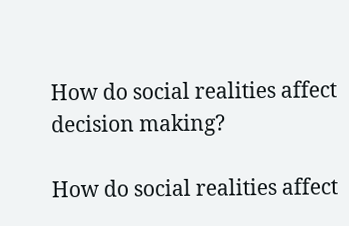How do social realities affect decision making?

How do social realities affect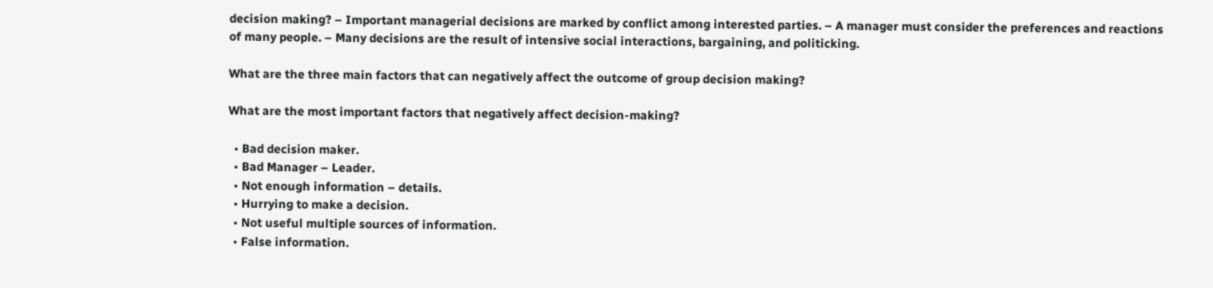decision making? – Important managerial decisions are marked by conflict among interested parties. – A manager must consider the preferences and reactions of many people. – Many decisions are the result of intensive social interactions, bargaining, and politicking.

What are the three main factors that can negatively affect the outcome of group decision making?

What are the most important factors that negatively affect decision-making?

  • Bad decision maker.
  • Bad Manager – Leader.
  • Not enough information – details.
  • Hurrying to make a decision.
  • Not useful multiple sources of information.
  • False information.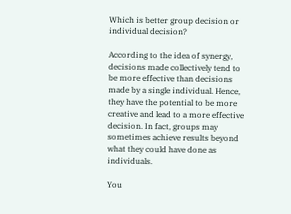Which is better group decision or individual decision?

According to the idea of synergy, decisions made collectively tend to be more effective than decisions made by a single individual. Hence, they have the potential to be more creative and lead to a more effective decision. In fact, groups may sometimes achieve results beyond what they could have done as individuals.

You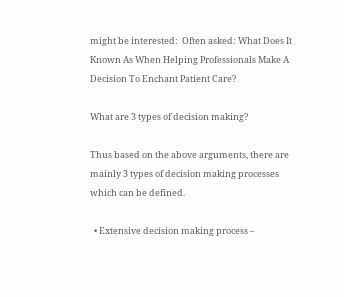might be interested:  Often asked: What Does It Known As When Helping Professionals Make A Decision To Enchant Patient Care?

What are 3 types of decision making?

Thus based on the above arguments, there are mainly 3 types of decision making processes which can be defined.

  • Extensive decision making process –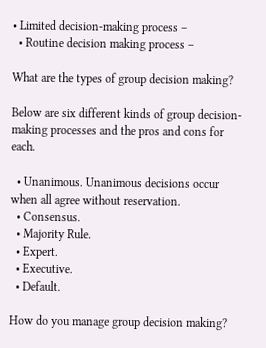• Limited decision-making process –
  • Routine decision making process –

What are the types of group decision making?

Below are six different kinds of group decision-making processes and the pros and cons for each.

  • Unanimous. Unanimous decisions occur when all agree without reservation.
  • Consensus.
  • Majority Rule.
  • Expert.
  • Executive.
  • Default.

How do you manage group decision making?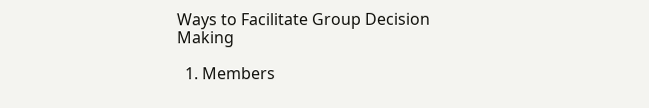Ways to Facilitate Group Decision Making

  1. Members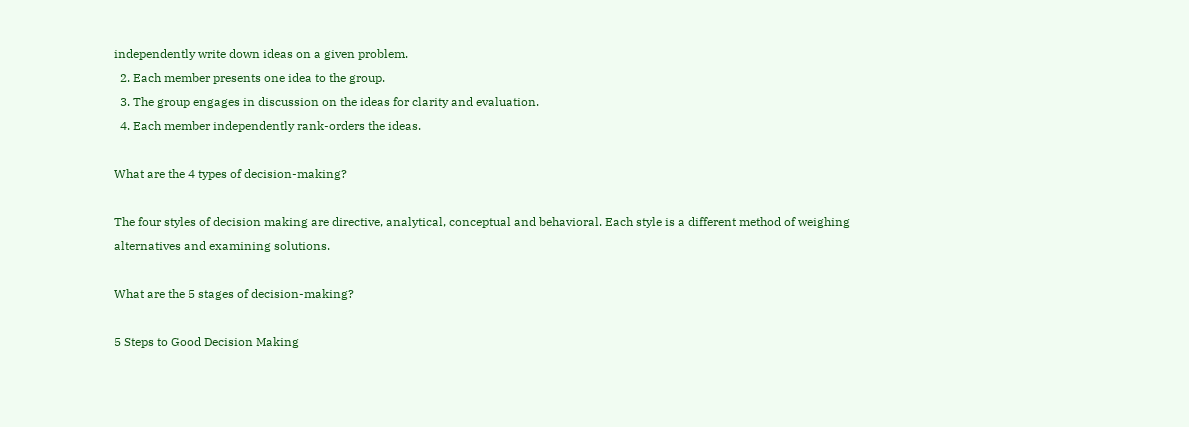independently write down ideas on a given problem.
  2. Each member presents one idea to the group.
  3. The group engages in discussion on the ideas for clarity and evaluation.
  4. Each member independently rank-orders the ideas.

What are the 4 types of decision-making?

The four styles of decision making are directive, analytical, conceptual and behavioral. Each style is a different method of weighing alternatives and examining solutions.

What are the 5 stages of decision-making?

5 Steps to Good Decision Making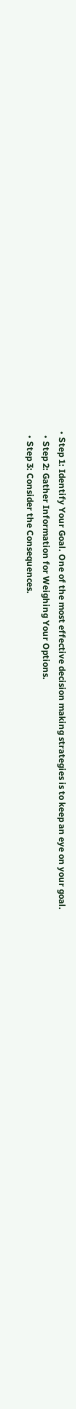• Step 1: Identify Your Goal. One of the most effective decision making strategies is to keep an eye on your goal.
  • Step 2: Gather Information for Weighing Your Options.
  • Step 3: Consider the Consequences.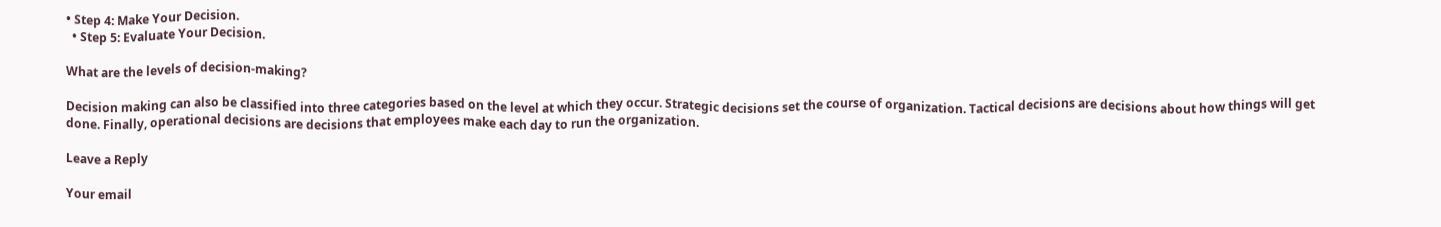• Step 4: Make Your Decision.
  • Step 5: Evaluate Your Decision.

What are the levels of decision-making?

Decision making can also be classified into three categories based on the level at which they occur. Strategic decisions set the course of organization. Tactical decisions are decisions about how things will get done. Finally, operational decisions are decisions that employees make each day to run the organization.

Leave a Reply

Your email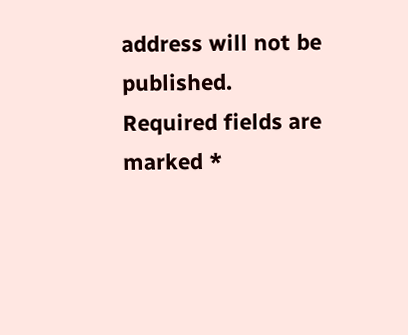address will not be published. Required fields are marked *